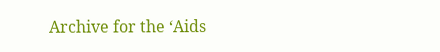Archive for the ‘Aids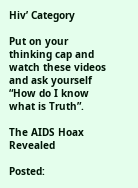Hiv’ Category

Put on your thinking cap and watch these videos and ask yourself “How do I know what is Truth”.

The AIDS Hoax Revealed

Posted: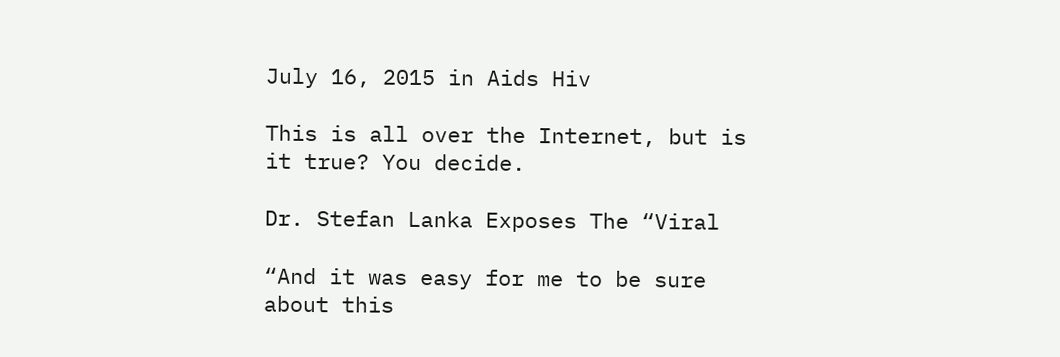July 16, 2015 in Aids Hiv

This is all over the Internet, but is it true? You decide.

Dr. Stefan Lanka Exposes The “Viral

“And it was easy for me to be sure about this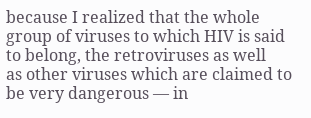because I realized that the whole
group of viruses to which HIV is said to belong, the retroviruses as well
as other viruses which are claimed to be very dangerous — in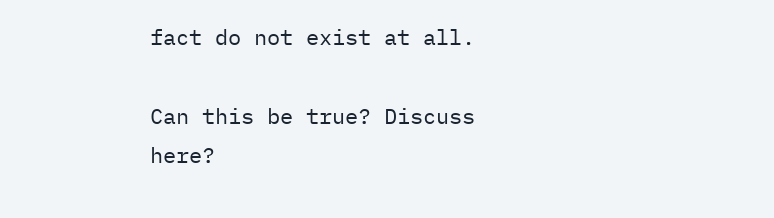fact do not exist at all.

Can this be true? Discuss here?